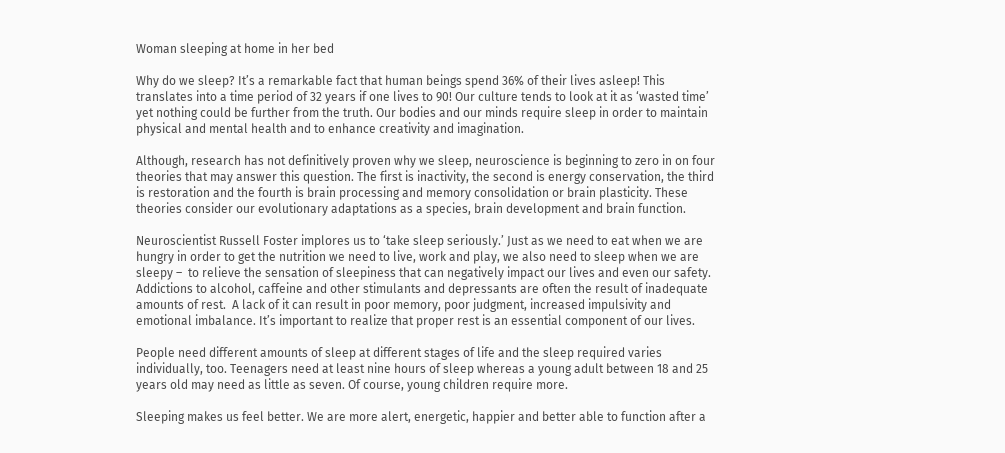Woman sleeping at home in her bed

Why do we sleep? It’s a remarkable fact that human beings spend 36% of their lives asleep! This translates into a time period of 32 years if one lives to 90! Our culture tends to look at it as ‘wasted time’ yet nothing could be further from the truth. Our bodies and our minds require sleep in order to maintain physical and mental health and to enhance creativity and imagination.

Although, research has not definitively proven why we sleep, neuroscience is beginning to zero in on four theories that may answer this question. The first is inactivity, the second is energy conservation, the third is restoration and the fourth is brain processing and memory consolidation or brain plasticity. These theories consider our evolutionary adaptations as a species, brain development and brain function.

Neuroscientist Russell Foster implores us to ‘take sleep seriously.’ Just as we need to eat when we are hungry in order to get the nutrition we need to live, work and play, we also need to sleep when we are sleepy –  to relieve the sensation of sleepiness that can negatively impact our lives and even our safety. Addictions to alcohol, caffeine and other stimulants and depressants are often the result of inadequate amounts of rest.  A lack of it can result in poor memory, poor judgment, increased impulsivity and emotional imbalance. It’s important to realize that proper rest is an essential component of our lives.

People need different amounts of sleep at different stages of life and the sleep required varies individually, too. Teenagers need at least nine hours of sleep whereas a young adult between 18 and 25 years old may need as little as seven. Of course, young children require more.

Sleeping makes us feel better. We are more alert, energetic, happier and better able to function after a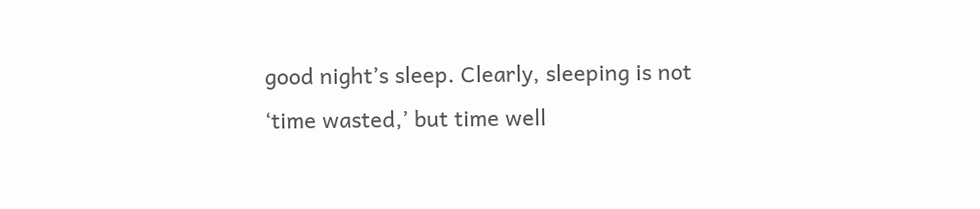good night’s sleep. Clearly, sleeping is not ‘time wasted,’ but time well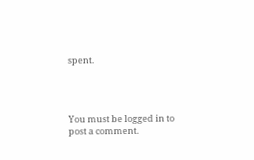spent.




You must be logged in to post a comment.